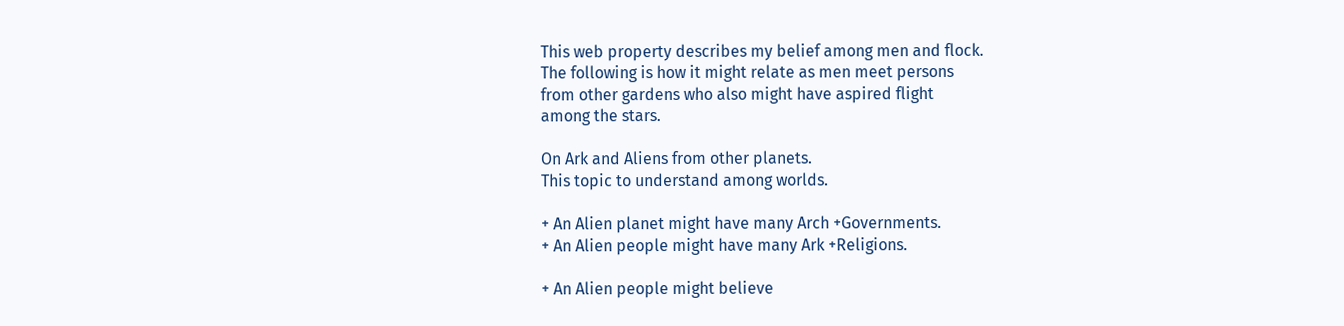This web property describes my belief among men and flock.
The following is how it might relate as men meet persons
from other gardens who also might have aspired flight
among the stars.

On Ark and Aliens from other planets.
This topic to understand among worlds.

+ An Alien planet might have many Arch +Governments.
+ An Alien people might have many Ark +Religions.

+ An Alien people might believe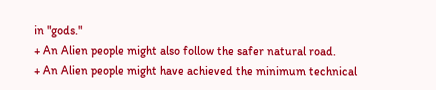in "gods."
+ An Alien people might also follow the safer natural road.
+ An Alien people might have achieved the minimum technical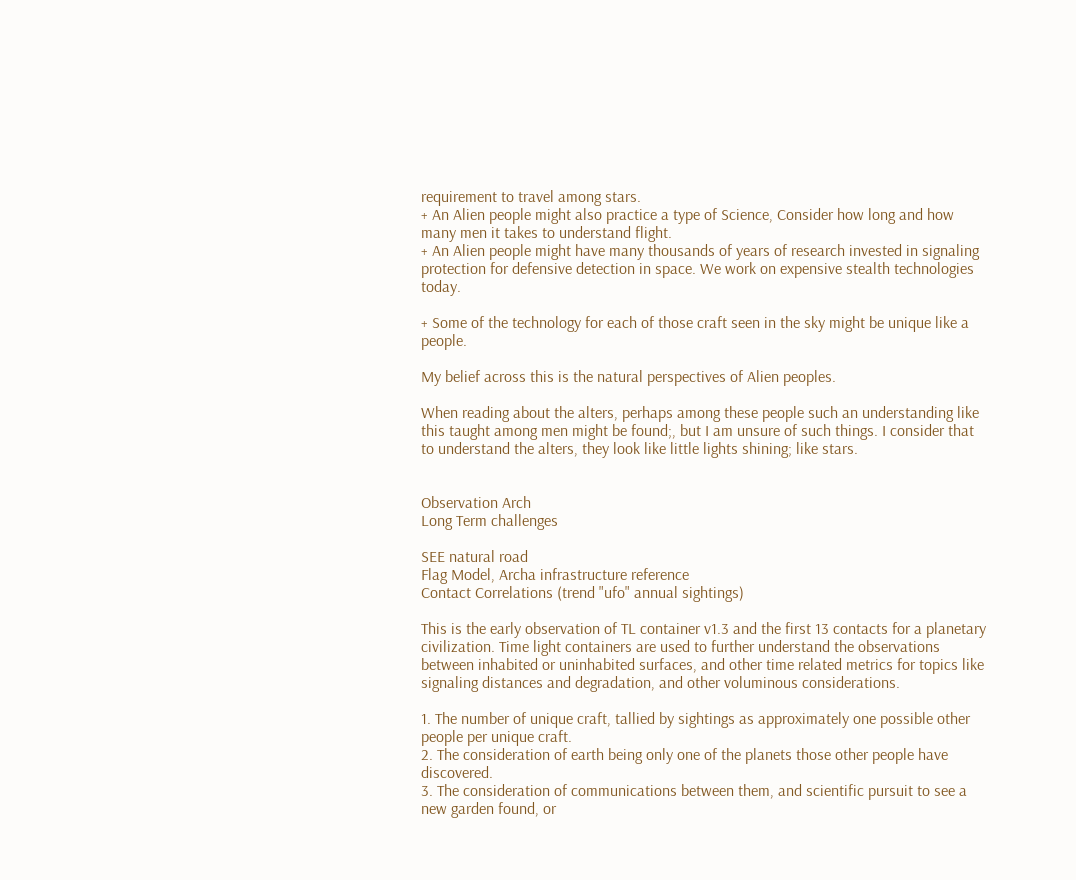requirement to travel among stars.
+ An Alien people might also practice a type of Science, Consider how long and how many men it takes to understand flight.
+ An Alien people might have many thousands of years of research invested in signaling protection for defensive detection in space. We work on expensive stealth technologies today.

+ Some of the technology for each of those craft seen in the sky might be unique like a people.

My belief across this is the natural perspectives of Alien peoples.

When reading about the alters, perhaps among these people such an understanding like this taught among men might be found;, but I am unsure of such things. I consider that to understand the alters, they look like little lights shining; like stars.


Observation Arch
Long Term challenges

SEE natural road
Flag Model, Archa infrastructure reference
Contact Correlations (trend "ufo" annual sightings)

This is the early observation of TL container v1.3 and the first 13 contacts for a planetary civilization. Time light containers are used to further understand the observations between inhabited or uninhabited surfaces, and other time related metrics for topics like signaling distances and degradation, and other voluminous considerations.

1. The number of unique craft, tallied by sightings as approximately one possible other people per unique craft.
2. The consideration of earth being only one of the planets those other people have discovered.
3. The consideration of communications between them, and scientific pursuit to see a new garden found, or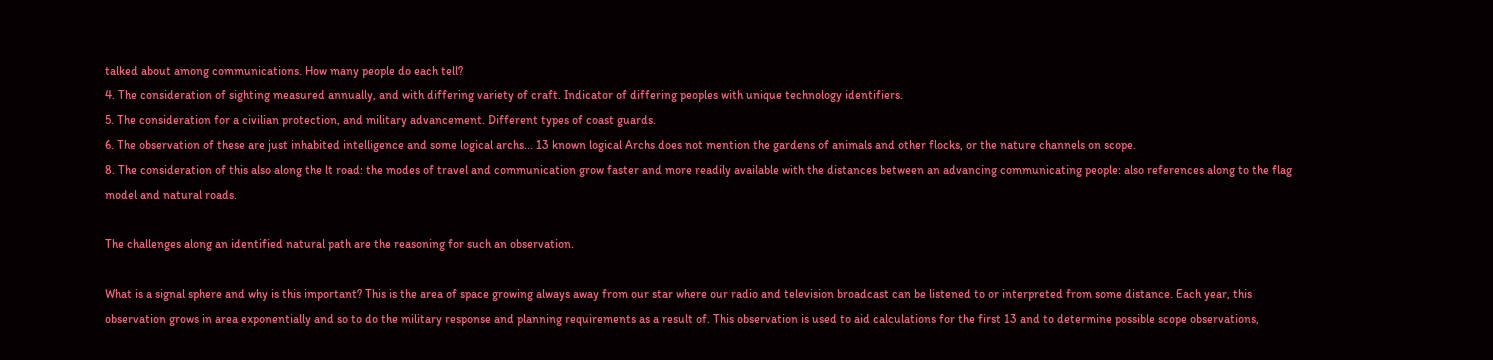talked about among communications. How many people do each tell?
4. The consideration of sighting measured annually, and with differing variety of craft. Indicator of differing peoples with unique technology identifiers.
5. The consideration for a civilian protection, and military advancement. Different types of coast guards.
6. The observation of these are just inhabited intelligence and some logical archs... 13 known logical Archs does not mention the gardens of animals and other flocks, or the nature channels on scope.
8. The consideration of this also along the lt road: the modes of travel and communication grow faster and more readily available with the distances between an advancing communicating people: also references along to the flag model and natural roads.

The challenges along an identified natural path are the reasoning for such an observation.

What is a signal sphere and why is this important? This is the area of space growing always away from our star where our radio and television broadcast can be listened to or interpreted from some distance. Each year, this observation grows in area exponentially and so to do the military response and planning requirements as a result of. This observation is used to aid calculations for the first 13 and to determine possible scope observations,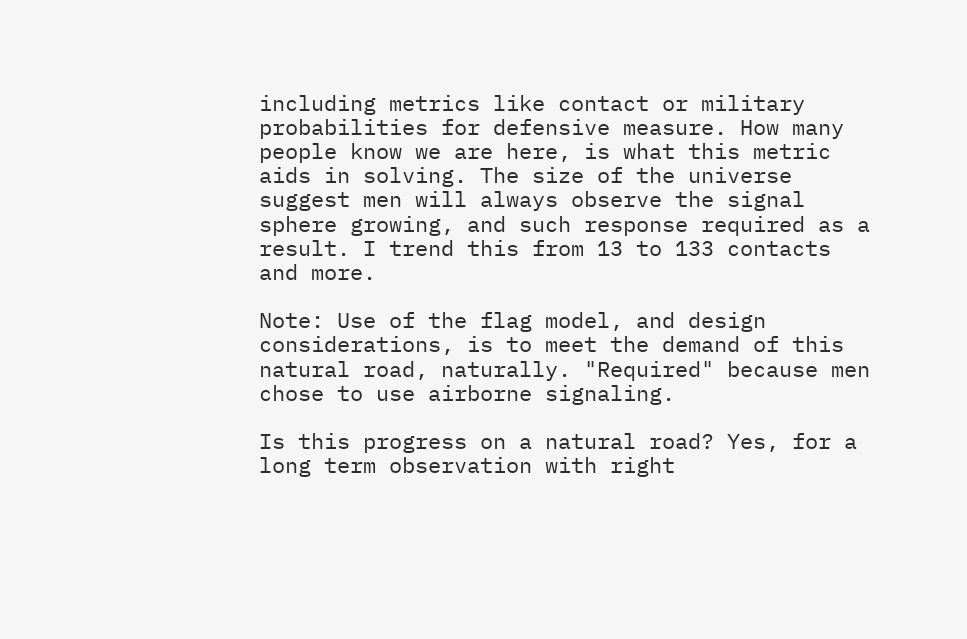including metrics like contact or military probabilities for defensive measure. How many people know we are here, is what this metric aids in solving. The size of the universe suggest men will always observe the signal sphere growing, and such response required as a result. I trend this from 13 to 133 contacts and more.

Note: Use of the flag model, and design considerations, is to meet the demand of this natural road, naturally. "Required" because men chose to use airborne signaling.

Is this progress on a natural road? Yes, for a long term observation with right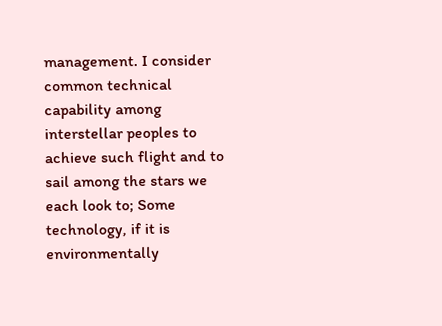management. I consider common technical capability among interstellar peoples to achieve such flight and to sail among the stars we each look to; Some technology, if it is environmentally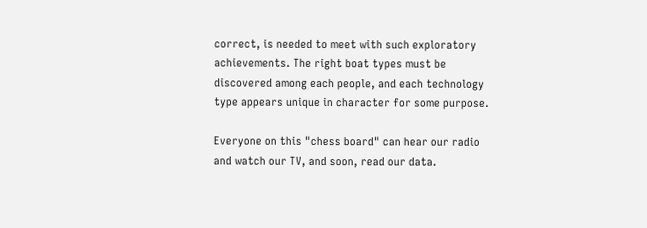correct, is needed to meet with such exploratory achievements. The right boat types must be discovered among each people, and each technology type appears unique in character for some purpose.

Everyone on this "chess board" can hear our radio and watch our TV, and soon, read our data.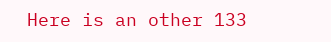Here is an other 133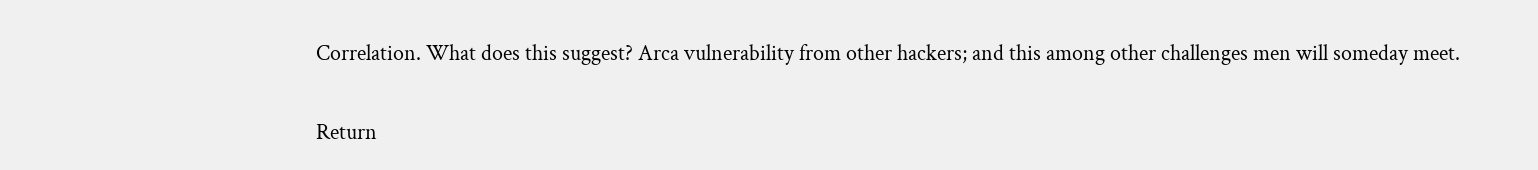Correlation. What does this suggest? Arca vulnerability from other hackers; and this among other challenges men will someday meet.

Return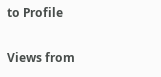to Profile

Views from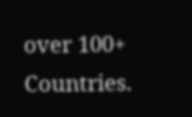over 100+ Countries.